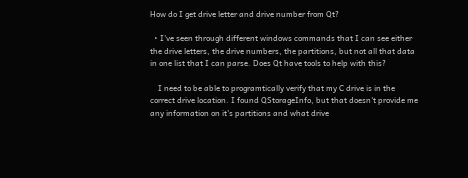How do I get drive letter and drive number from Qt?

  • I've seen through different windows commands that I can see either the drive letters, the drive numbers, the partitions, but not all that data in one list that I can parse. Does Qt have tools to help with this?

    I need to be able to programtically verify that my C drive is in the correct drive location. I found QStorageInfo, but that doesn't provide me any information on it's partitions and what drive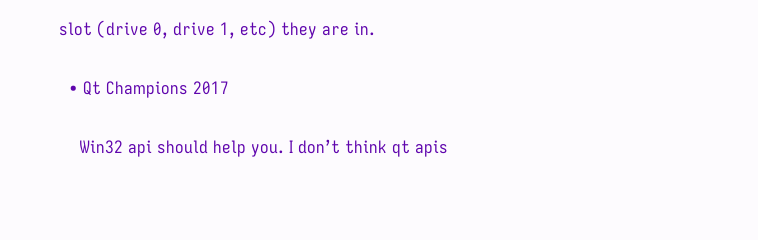slot (drive 0, drive 1, etc) they are in.

  • Qt Champions 2017

    Win32 api should help you. I don’t think qt apis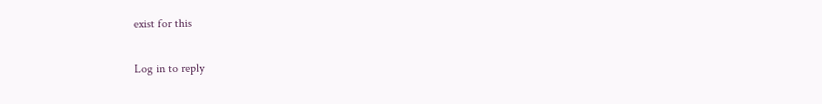exist for this

Log in to reply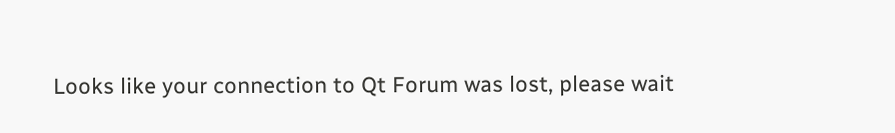Looks like your connection to Qt Forum was lost, please wait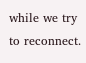while we try to reconnect.